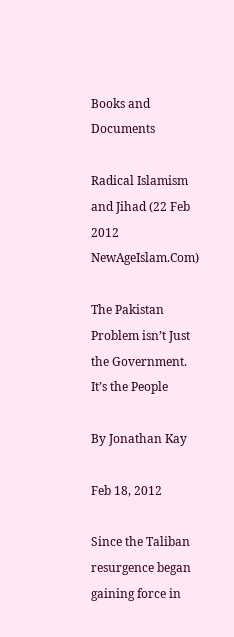Books and Documents

Radical Islamism and Jihad (22 Feb 2012 NewAgeIslam.Com)

The Pakistan Problem isn’t Just the Government. It’s the People

By Jonathan Kay

Feb 18, 2012

Since the Taliban resurgence began gaining force in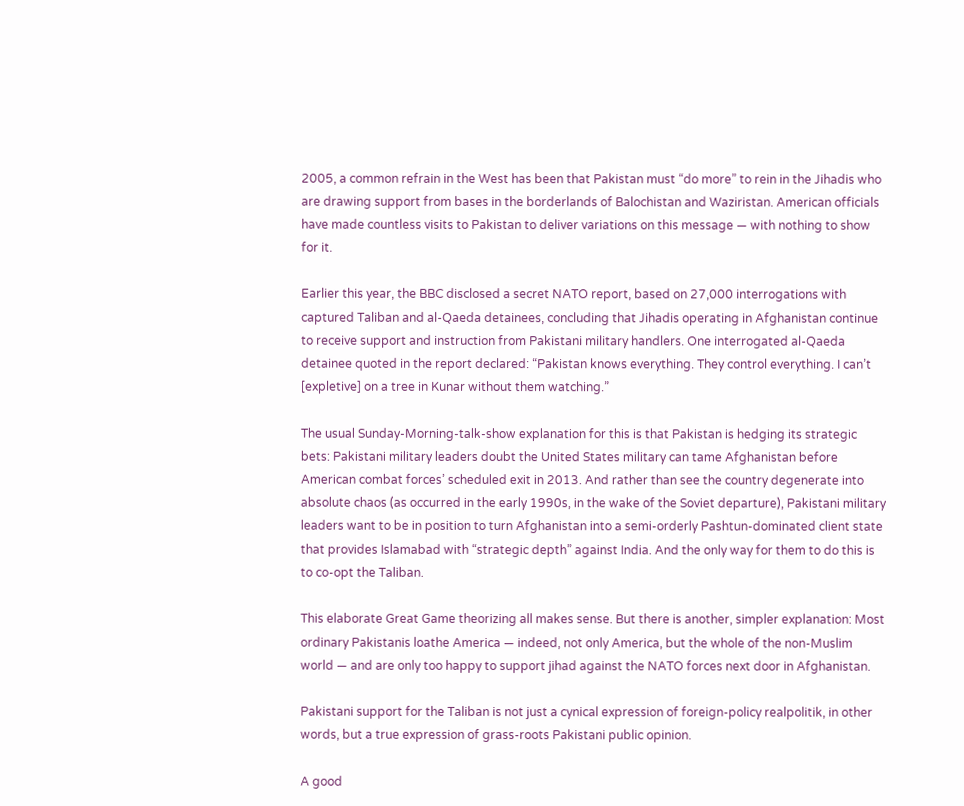2005, a common refrain in the West has been that Pakistan must “do more” to rein in the Jihadis who are drawing support from bases in the borderlands of Balochistan and Waziristan. American officials have made countless visits to Pakistan to deliver variations on this message — with nothing to show for it.

Earlier this year, the BBC disclosed a secret NATO report, based on 27,000 interrogations with captured Taliban and al-Qaeda detainees, concluding that Jihadis operating in Afghanistan continue to receive support and instruction from Pakistani military handlers. One interrogated al-Qaeda detainee quoted in the report declared: “Pakistan knows everything. They control everything. I can’t [expletive] on a tree in Kunar without them watching.”

The usual Sunday-Morning-talk-show explanation for this is that Pakistan is hedging its strategic bets: Pakistani military leaders doubt the United States military can tame Afghanistan before American combat forces’ scheduled exit in 2013. And rather than see the country degenerate into absolute chaos (as occurred in the early 1990s, in the wake of the Soviet departure), Pakistani military leaders want to be in position to turn Afghanistan into a semi-orderly Pashtun-dominated client state that provides Islamabad with “strategic depth” against India. And the only way for them to do this is to co-opt the Taliban.

This elaborate Great Game theorizing all makes sense. But there is another, simpler explanation: Most ordinary Pakistanis loathe America — indeed, not only America, but the whole of the non-Muslim world — and are only too happy to support jihad against the NATO forces next door in Afghanistan.

Pakistani support for the Taliban is not just a cynical expression of foreign-policy realpolitik, in other words, but a true expression of grass-roots Pakistani public opinion.

A good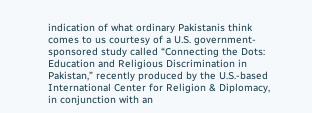indication of what ordinary Pakistanis think comes to us courtesy of a U.S. government-sponsored study called “Connecting the Dots: Education and Religious Discrimination in Pakistan,” recently produced by the U.S.-based International Center for Religion & Diplomacy, in conjunction with an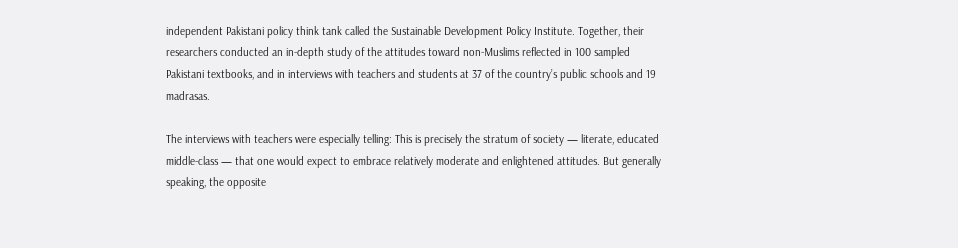independent Pakistani policy think tank called the Sustainable Development Policy Institute. Together, their researchers conducted an in-depth study of the attitudes toward non-Muslims reflected in 100 sampled Pakistani textbooks, and in interviews with teachers and students at 37 of the country’s public schools and 19 madrasas.

The interviews with teachers were especially telling: This is precisely the stratum of society — literate, educated middle-class — that one would expect to embrace relatively moderate and enlightened attitudes. But generally speaking, the opposite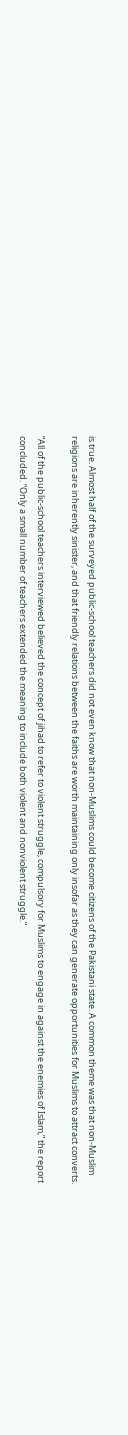is true. Almost half of the surveyed public-school teachers did not even know that non-Muslims could become citizens of the Pakistani state. A common theme was that non-Muslim religions are inherently sinister, and that friendly relations between the faiths are worth maintaining only insofar as they can generate opportunities for Muslims to attract converts.

“All of the public-school teachers interviewed believed the concept of jihad to refer to violent struggle, compulsory for Muslims to engage in against the enemies of Islam,” the report concluded. “Only a small number of teachers extended the meaning to include both violent and nonviolent struggle.”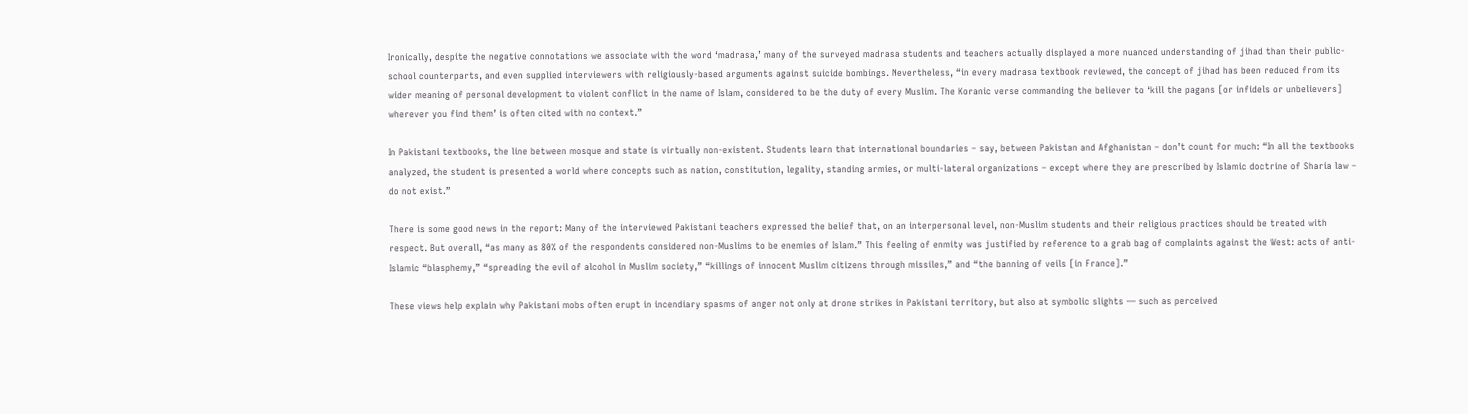Ironically, despite the negative connotations we associate with the word ‘madrasa,’ many of the surveyed madrasa students and teachers actually displayed a more nuanced understanding of jihad than their public-school counterparts, and even supplied interviewers with religiously-based arguments against suicide bombings. Nevertheless, “in every madrasa textbook reviewed, the concept of jihad has been reduced from its wider meaning of personal development to violent conflict in the name of Islam, considered to be the duty of every Muslim. The Koranic verse commanding the believer to ‘kill the pagans [or infidels or unbelievers] wherever you find them’ is often cited with no context.”

In Pakistani textbooks, the line between mosque and state is virtually non-existent. Students learn that international boundaries – say, between Pakistan and Afghanistan – don’t count for much: “In all the textbooks analyzed, the student is presented a world where concepts such as nation, constitution, legality, standing armies, or multi-lateral organizations – except where they are prescribed by Islamic doctrine of Sharia law – do not exist.”

There is some good news in the report: Many of the interviewed Pakistani teachers expressed the belief that, on an interpersonal level, non-Muslim students and their religious practices should be treated with respect. But overall, “as many as 80% of the respondents considered non-Muslims to be enemies of Islam.” This feeling of enmity was justified by reference to a grab bag of complaints against the West: acts of anti-Islamic “blasphemy,” “spreading the evil of alcohol in Muslim society,” “killings of innocent Muslim citizens through missiles,” and “the banning of veils [in France].”

These views help explain why Pakistani mobs often erupt in incendiary spasms of anger not only at drone strikes in Pakistani territory, but also at symbolic slights — such as perceived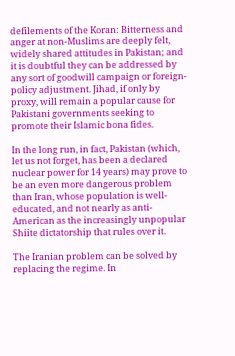defilements of the Koran: Bitterness and anger at non-Muslims are deeply felt, widely shared attitudes in Pakistan; and it is doubtful they can be addressed by any sort of goodwill campaign or foreign-policy adjustment. Jihad, if only by proxy, will remain a popular cause for Pakistani governments seeking to promote their Islamic bona fides.

In the long run, in fact, Pakistan (which, let us not forget, has been a declared nuclear power for 14 years) may prove to be an even more dangerous problem than Iran, whose population is well-educated, and not nearly as anti-American as the increasingly unpopular Shiite dictatorship that rules over it.

The Iranian problem can be solved by replacing the regime. In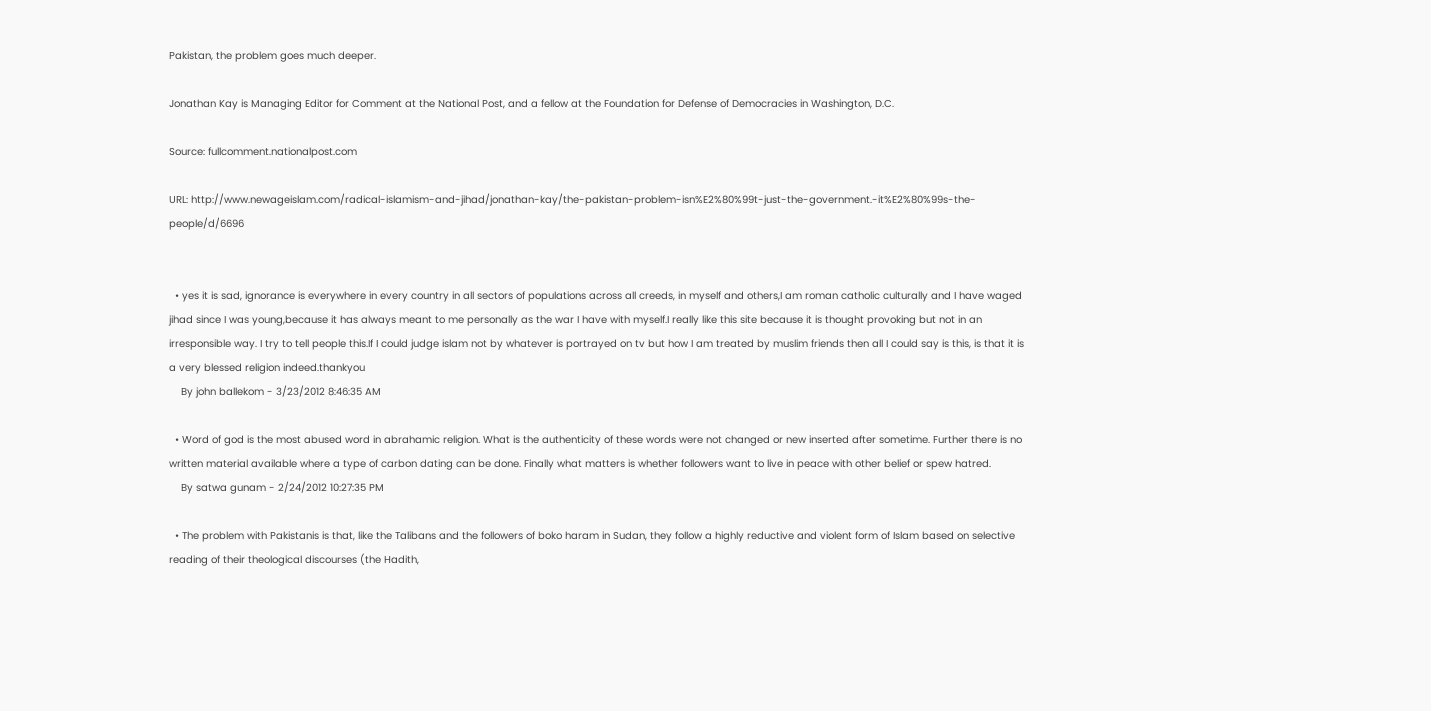Pakistan, the problem goes much deeper.

Jonathan Kay is Managing Editor for Comment at the National Post, and a fellow at the Foundation for Defense of Democracies in Washington, D.C.

Source: fullcomment.nationalpost.com

URL: http://www.newageislam.com/radical-islamism-and-jihad/jonathan-kay/the-pakistan-problem-isn%E2%80%99t-just-the-government.-it%E2%80%99s-the-people/d/6696


  • yes it is sad, ignorance is everywhere in every country in all sectors of populations across all creeds, in myself and others,I am roman catholic culturally and I have waged jihad since I was young,because it has always meant to me personally as the war I have with myself.I really like this site because it is thought provoking but not in an irresponsible way. I try to tell people this.If I could judge islam not by whatever is portrayed on tv but how I am treated by muslim friends then all I could say is this, is that it is a very blessed religion indeed.thankyou
    By john ballekom - 3/23/2012 8:46:35 AM

  • Word of god is the most abused word in abrahamic religion. What is the authenticity of these words were not changed or new inserted after sometime. Further there is no written material available where a type of carbon dating can be done. Finally what matters is whether followers want to live in peace with other belief or spew hatred.
    By satwa gunam - 2/24/2012 10:27:35 PM

  • The problem with Pakistanis is that, like the Talibans and the followers of boko haram in Sudan, they follow a highly reductive and violent form of Islam based on selective reading of their theological discourses (the Hadith,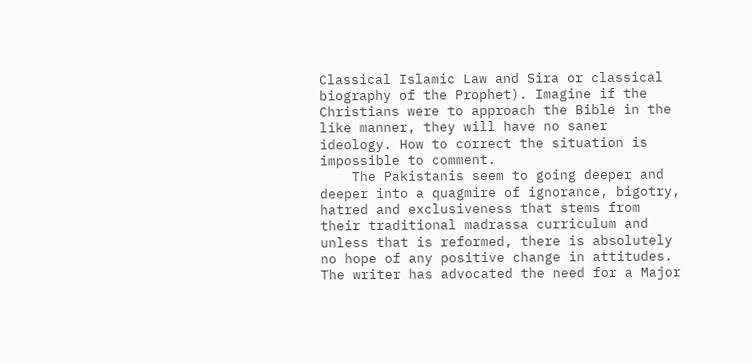Classical Islamic Law and Sira or classical biography of the Prophet). Imagine if the Christians were to approach the Bible in the like manner, they will have no saner ideology. How to correct the situation is impossible to comment.
    The Pakistanis seem to going deeper and deeper into a quagmire of ignorance, bigotry, hatred and exclusiveness that stems from their traditional madrassa curriculum and unless that is reformed, there is absolutely no hope of any positive change in attitudes. The writer has advocated the need for a Major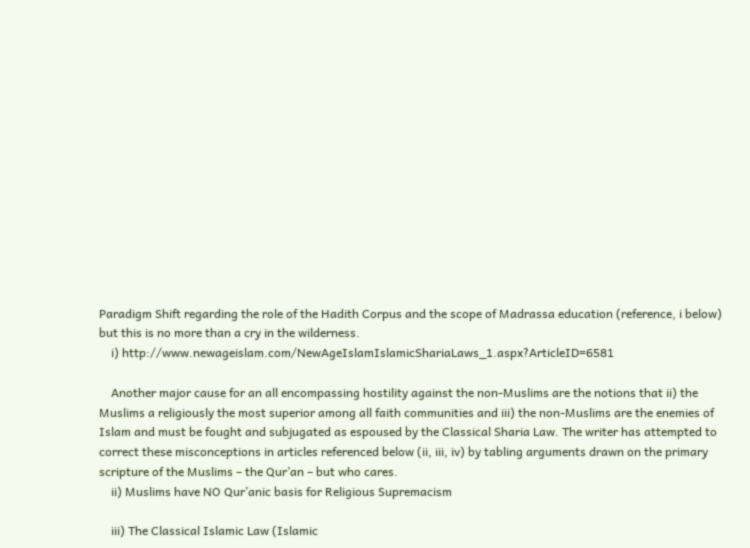Paradigm Shift regarding the role of the Hadith Corpus and the scope of Madrassa education (reference, i below) but this is no more than a cry in the wilderness.
    i) http://www.newageislam.com/NewAgeIslamIslamicShariaLaws_1.aspx?ArticleID=6581

    Another major cause for an all encompassing hostility against the non-Muslims are the notions that ii) the Muslims a religiously the most superior among all faith communities and iii) the non-Muslims are the enemies of Islam and must be fought and subjugated as espoused by the Classical Sharia Law. The writer has attempted to correct these misconceptions in articles referenced below (ii, iii, iv) by tabling arguments drawn on the primary scripture of the Muslims – the Qur’an – but who cares.
    ii) Muslims have NO Qur’anic basis for Religious Supremacism

    iii) The Classical Islamic Law (Islamic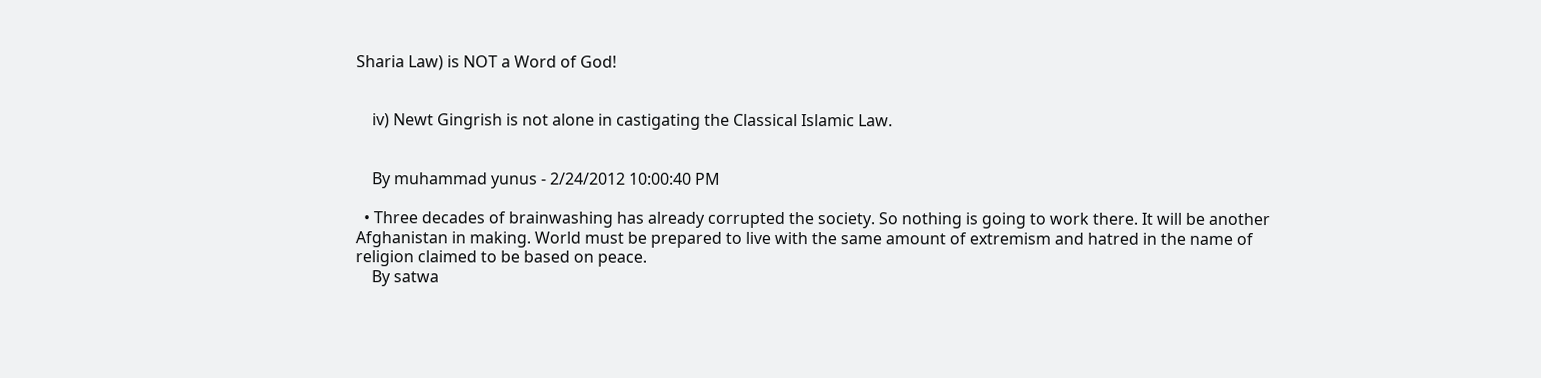Sharia Law) is NOT a Word of God!


    iv) Newt Gingrish is not alone in castigating the Classical Islamic Law.


    By muhammad yunus - 2/24/2012 10:00:40 PM

  • Three decades of brainwashing has already corrupted the society. So nothing is going to work there. It will be another Afghanistan in making. World must be prepared to live with the same amount of extremism and hatred in the name of religion claimed to be based on peace.
    By satwa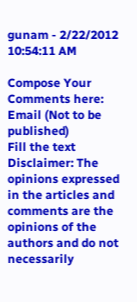gunam - 2/22/2012 10:54:11 AM

Compose Your Comments here:
Email (Not to be published)
Fill the text
Disclaimer: The opinions expressed in the articles and comments are the opinions of the authors and do not necessarily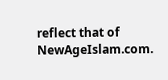reflect that of NewAgeIslam.com.